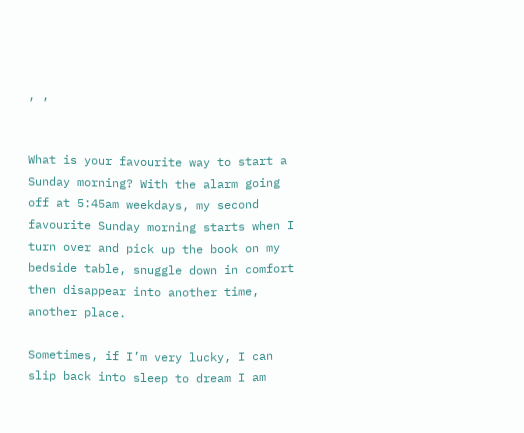, ,


What is your favourite way to start a Sunday morning? With the alarm going off at 5:45am weekdays, my second favourite Sunday morning starts when I turn over and pick up the book on my bedside table, snuggle down in comfort then disappear into another time, another place.

Sometimes, if I’m very lucky, I can slip back into sleep to dream I am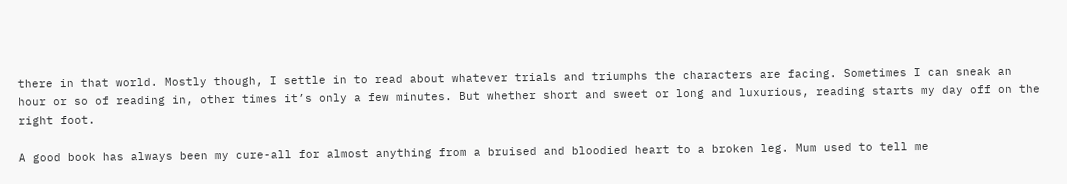there in that world. Mostly though, I settle in to read about whatever trials and triumphs the characters are facing. Sometimes I can sneak an hour or so of reading in, other times it’s only a few minutes. But whether short and sweet or long and luxurious, reading starts my day off on the right foot.

A good book has always been my cure-all for almost anything from a bruised and bloodied heart to a broken leg. Mum used to tell me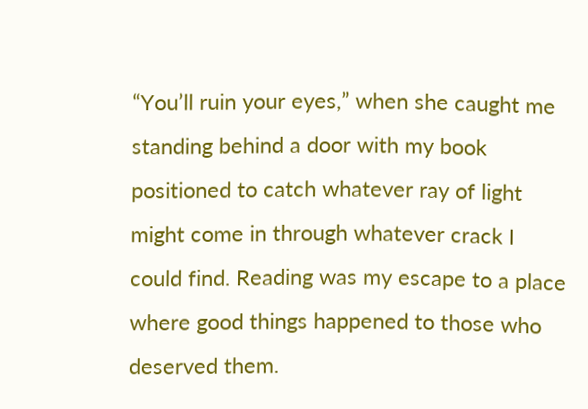“You’ll ruin your eyes,” when she caught me standing behind a door with my book positioned to catch whatever ray of light might come in through whatever crack I could find. Reading was my escape to a place where good things happened to those who deserved them.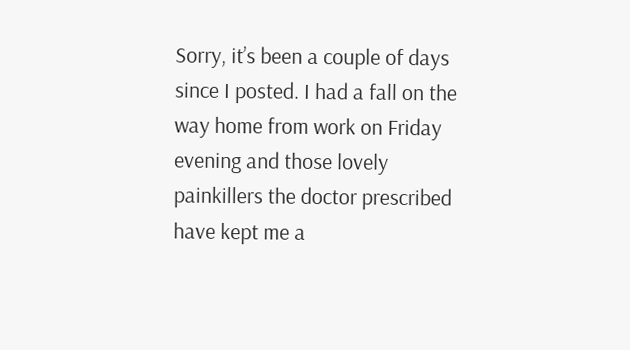Sorry, it’s been a couple of days since I posted. I had a fall on the way home from work on Friday evening and those lovely painkillers the doctor prescribed have kept me a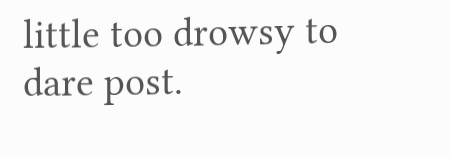little too drowsy to dare post.